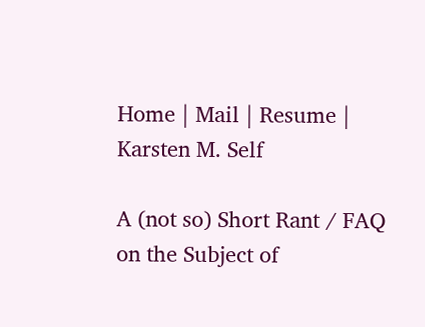Home | Mail | Resume | Karsten M. Self

A (not so) Short Rant / FAQ on the Subject of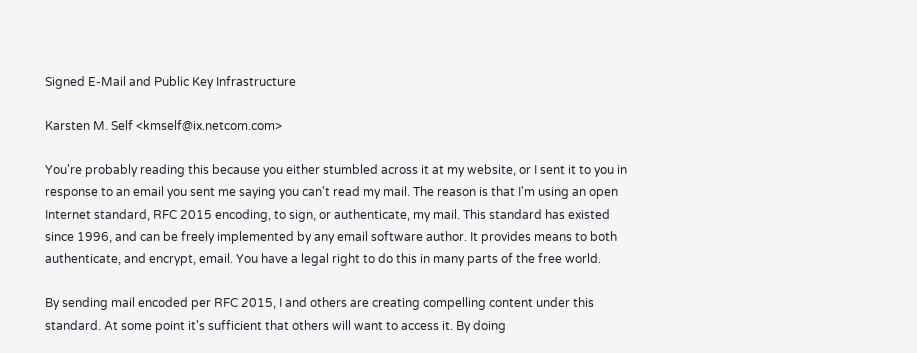Signed E-Mail and Public Key Infrastructure

Karsten M. Self <kmself@ix.netcom.com>

You're probably reading this because you either stumbled across it at my website, or I sent it to you in response to an email you sent me saying you can't read my mail. The reason is that I'm using an open Internet standard, RFC 2015 encoding, to sign, or authenticate, my mail. This standard has existed since 1996, and can be freely implemented by any email software author. It provides means to both authenticate, and encrypt, email. You have a legal right to do this in many parts of the free world.

By sending mail encoded per RFC 2015, I and others are creating compelling content under this standard. At some point it's sufficient that others will want to access it. By doing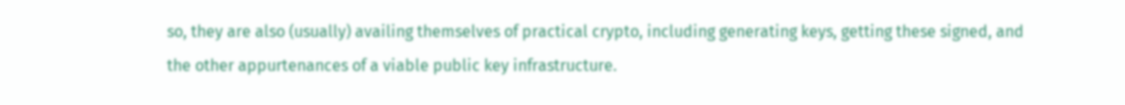so, they are also (usually) availing themselves of practical crypto, including generating keys, getting these signed, and the other appurtenances of a viable public key infrastructure.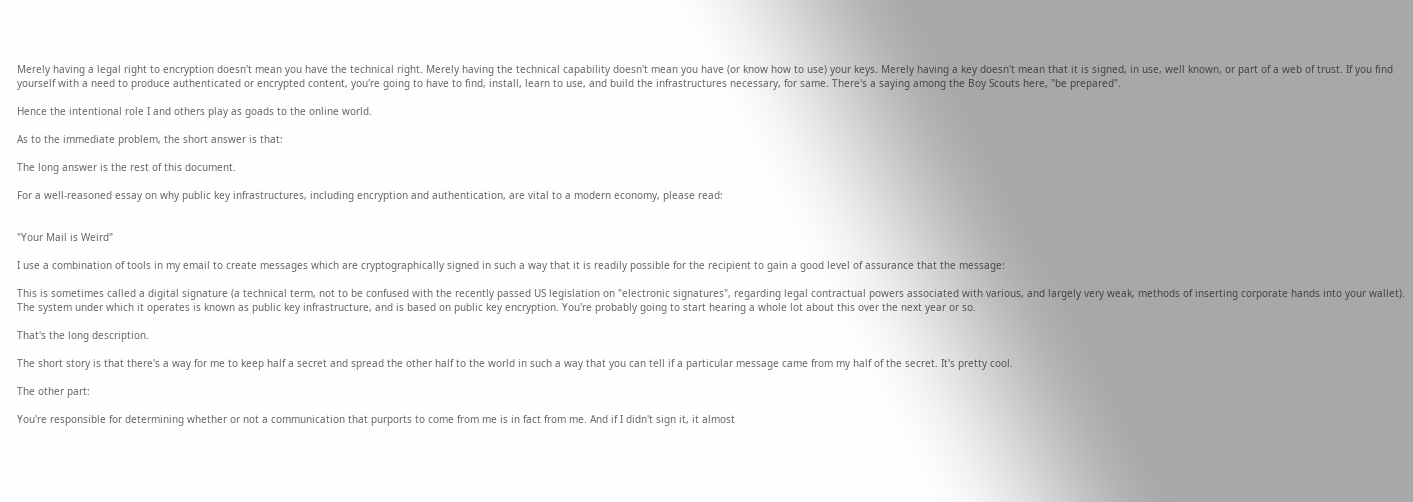Merely having a legal right to encryption doesn't mean you have the technical right. Merely having the technical capability doesn't mean you have (or know how to use) your keys. Merely having a key doesn't mean that it is signed, in use, well known, or part of a web of trust. If you find yourself with a need to produce authenticated or encrypted content, you're going to have to find, install, learn to use, and build the infrastructures necessary, for same. There's a saying among the Boy Scouts here, "be prepared".

Hence the intentional role I and others play as goads to the online world.

As to the immediate problem, the short answer is that:

The long answer is the rest of this document.

For a well-reasoned essay on why public key infrastructures, including encryption and authentication, are vital to a modern economy, please read:


"Your Mail is Weird"

I use a combination of tools in my email to create messages which are cryptographically signed in such a way that it is readily possible for the recipient to gain a good level of assurance that the message:

This is sometimes called a digital signature (a technical term, not to be confused with the recently passed US legislation on "electronic signatures", regarding legal contractual powers associated with various, and largely very weak, methods of inserting corporate hands into your wallet). The system under which it operates is known as public key infrastructure, and is based on public key encryption. You're probably going to start hearing a whole lot about this over the next year or so.

That's the long description.

The short story is that there's a way for me to keep half a secret and spread the other half to the world in such a way that you can tell if a particular message came from my half of the secret. It's pretty cool.

The other part:

You're responsible for determining whether or not a communication that purports to come from me is in fact from me. And if I didn't sign it, it almost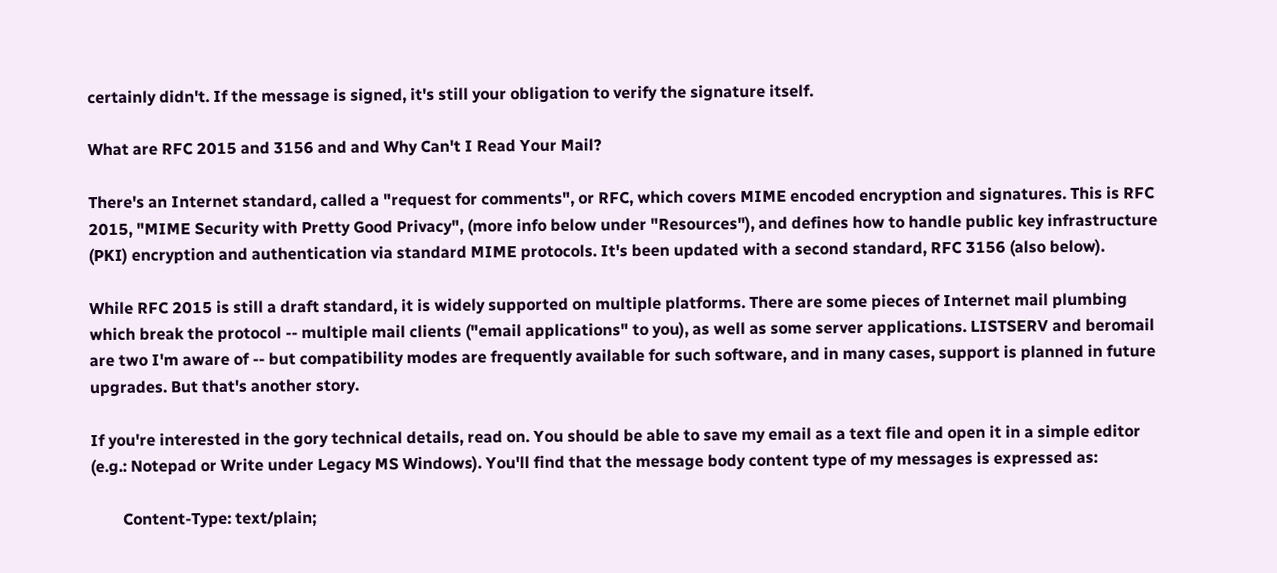certainly didn't. If the message is signed, it's still your obligation to verify the signature itself.

What are RFC 2015 and 3156 and and Why Can't I Read Your Mail?

There's an Internet standard, called a "request for comments", or RFC, which covers MIME encoded encryption and signatures. This is RFC 2015, "MIME Security with Pretty Good Privacy", (more info below under "Resources"), and defines how to handle public key infrastructure (PKI) encryption and authentication via standard MIME protocols. It's been updated with a second standard, RFC 3156 (also below).

While RFC 2015 is still a draft standard, it is widely supported on multiple platforms. There are some pieces of Internet mail plumbing which break the protocol -- multiple mail clients ("email applications" to you), as well as some server applications. LISTSERV and beromail are two I'm aware of -- but compatibility modes are frequently available for such software, and in many cases, support is planned in future upgrades. But that's another story.

If you're interested in the gory technical details, read on. You should be able to save my email as a text file and open it in a simple editor (e.g.: Notepad or Write under Legacy MS Windows). You'll find that the message body content type of my messages is expressed as:

        Content-Type: text/plain;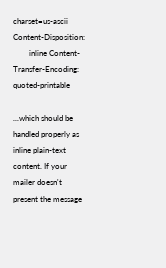charset=us-ascii Content-Disposition:
        inline Content-Transfer-Encoding: quoted-printable

...which should be handled properly as inline plain-text content. If your mailer doesn't present the message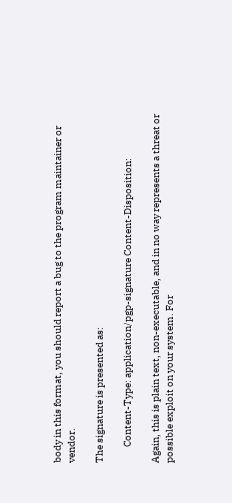body in this format, you should report a bug to the program maintainer or vendor.

The signature is presented as:

        Content-Type: application/pgp-signature Content-Disposition:

Again, this is plain text, non-executable, and in no way represents a threat or possible exploit on your system. For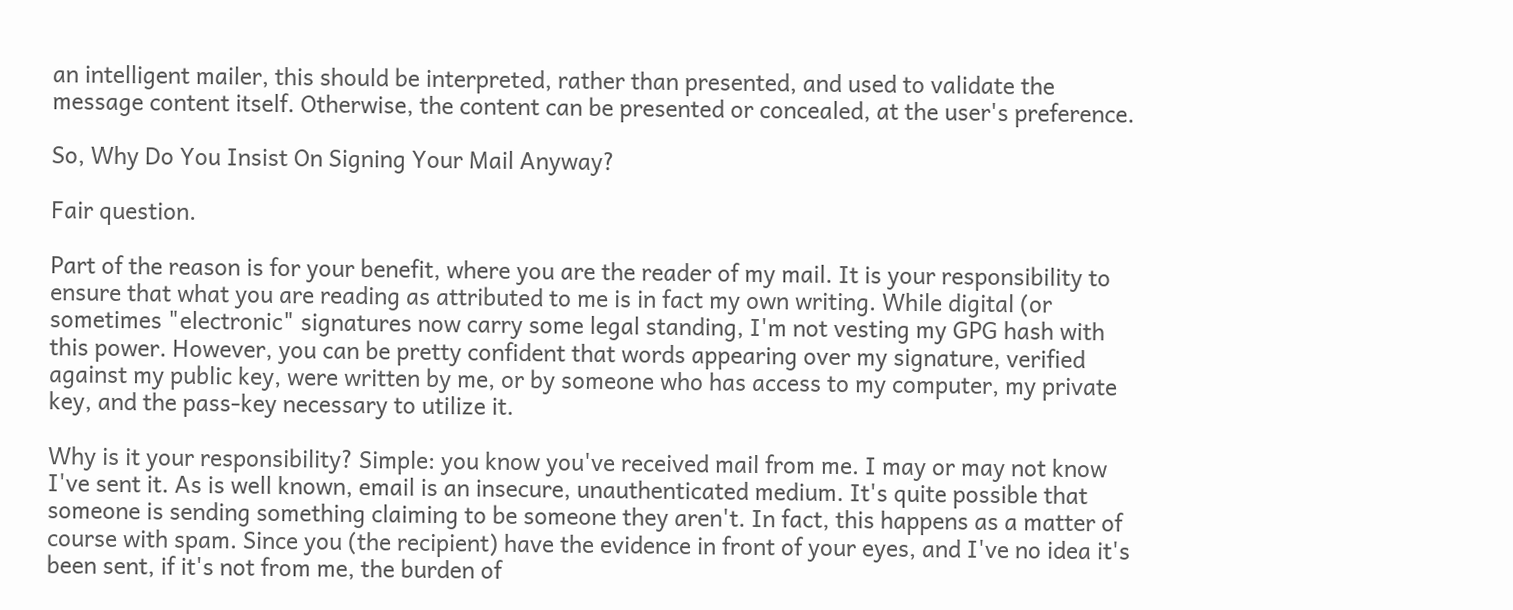an intelligent mailer, this should be interpreted, rather than presented, and used to validate the message content itself. Otherwise, the content can be presented or concealed, at the user's preference.

So, Why Do You Insist On Signing Your Mail Anyway?

Fair question.

Part of the reason is for your benefit, where you are the reader of my mail. It is your responsibility to ensure that what you are reading as attributed to me is in fact my own writing. While digital (or sometimes "electronic" signatures now carry some legal standing, I'm not vesting my GPG hash with this power. However, you can be pretty confident that words appearing over my signature, verified against my public key, were written by me, or by someone who has access to my computer, my private key, and the pass-key necessary to utilize it.

Why is it your responsibility? Simple: you know you've received mail from me. I may or may not know I've sent it. As is well known, email is an insecure, unauthenticated medium. It's quite possible that someone is sending something claiming to be someone they aren't. In fact, this happens as a matter of course with spam. Since you (the recipient) have the evidence in front of your eyes, and I've no idea it's been sent, if it's not from me, the burden of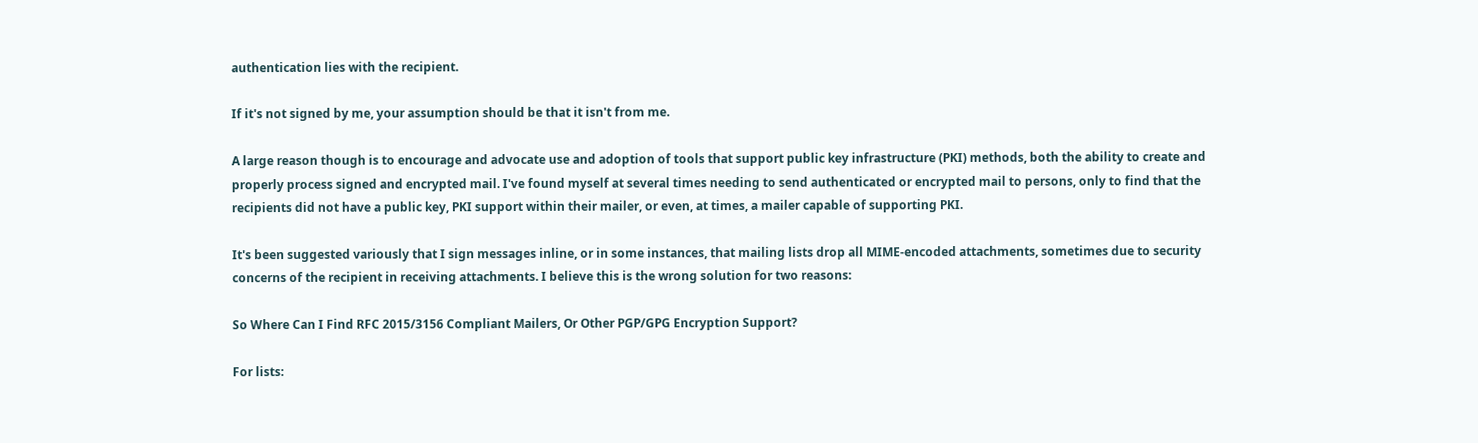authentication lies with the recipient.

If it's not signed by me, your assumption should be that it isn't from me.

A large reason though is to encourage and advocate use and adoption of tools that support public key infrastructure (PKI) methods, both the ability to create and properly process signed and encrypted mail. I've found myself at several times needing to send authenticated or encrypted mail to persons, only to find that the recipients did not have a public key, PKI support within their mailer, or even, at times, a mailer capable of supporting PKI.

It's been suggested variously that I sign messages inline, or in some instances, that mailing lists drop all MIME-encoded attachments, sometimes due to security concerns of the recipient in receiving attachments. I believe this is the wrong solution for two reasons:

So Where Can I Find RFC 2015/3156 Compliant Mailers, Or Other PGP/GPG Encryption Support?

For lists: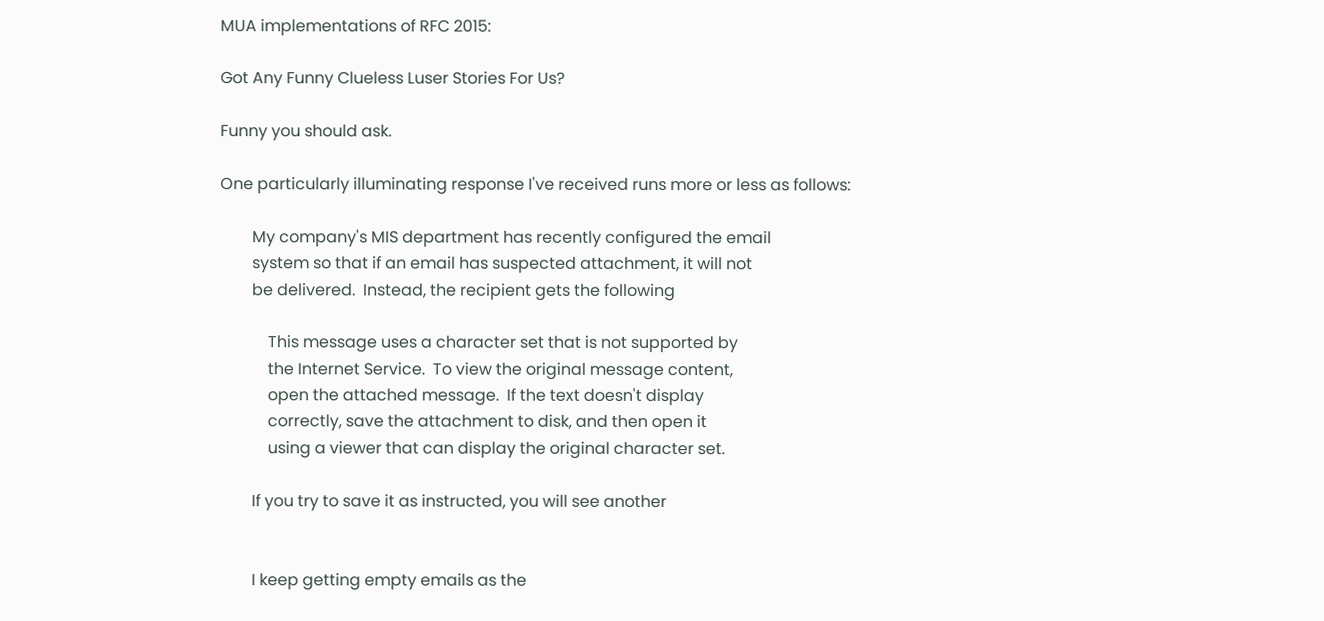MUA implementations of RFC 2015:

Got Any Funny Clueless Luser Stories For Us?

Funny you should ask.

One particularly illuminating response I've received runs more or less as follows:

        My company's MIS department has recently configured the email
        system so that if an email has suspected attachment, it will not
        be delivered.  Instead, the recipient gets the following

            This message uses a character set that is not supported by
            the Internet Service.  To view the original message content,
            open the attached message.  If the text doesn't display
            correctly, save the attachment to disk, and then open it
            using a viewer that can display the original character set.

        If you try to save it as instructed, you will see another


        I keep getting empty emails as the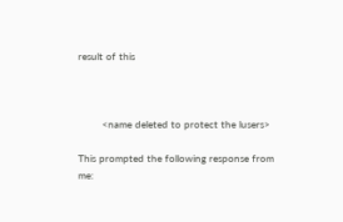result of this



        <name deleted to protect the lusers>

This prompted the following response from me: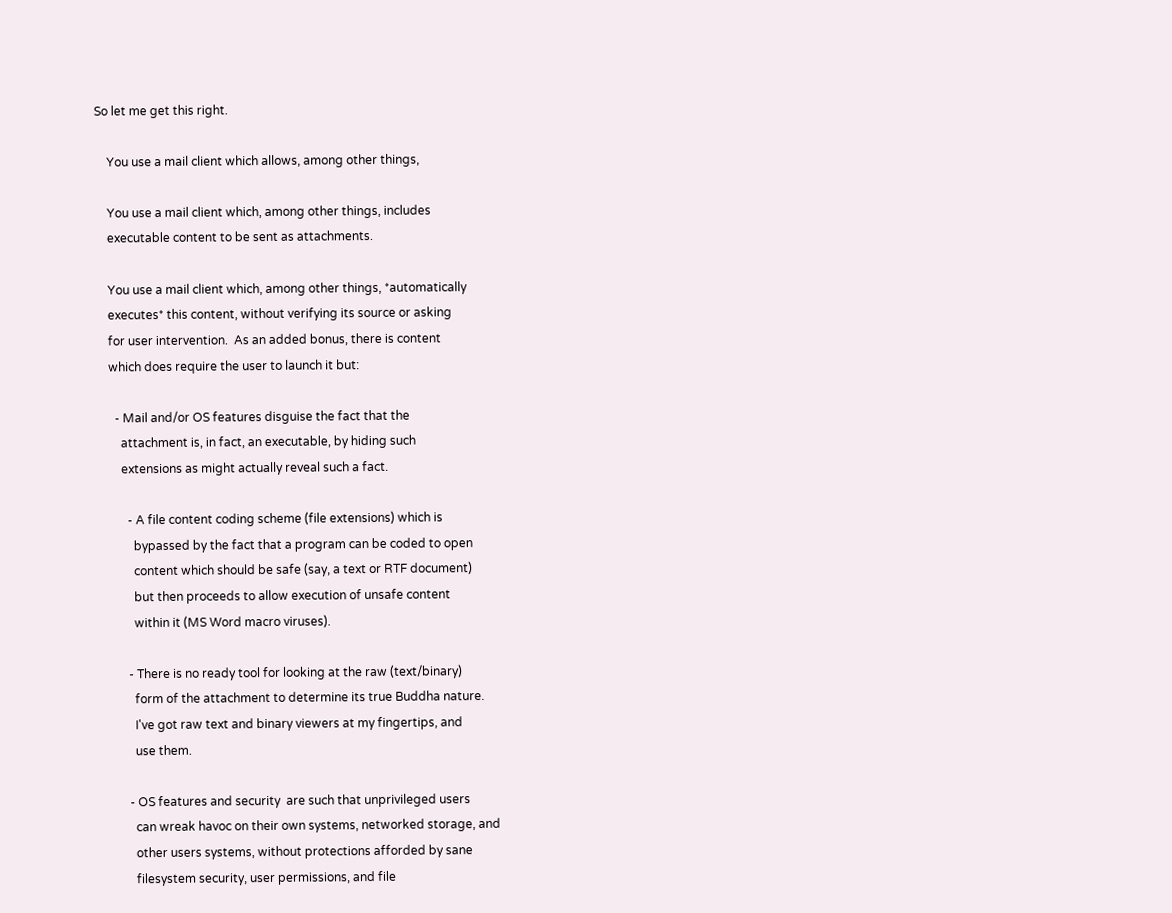So let me get this right.

    You use a mail client which allows, among other things,

    You use a mail client which, among other things, includes
    executable content to be sent as attachments.

    You use a mail client which, among other things, *automatically
    executes* this content, without verifying its source or asking
    for user intervention.  As an added bonus, there is content
    which does require the user to launch it but:

      - Mail and/or OS features disguise the fact that the
        attachment is, in fact, an executable, by hiding such
        extensions as might actually reveal such a fact.

          - A file content coding scheme (file extensions) which is
            bypassed by the fact that a program can be coded to open
            content which should be safe (say, a text or RTF document)
            but then proceeds to allow execution of unsafe content
            within it (MS Word macro viruses).

          - There is no ready tool for looking at the raw (text/binary)
            form of the attachment to determine its true Buddha nature.
            I've got raw text and binary viewers at my fingertips, and
            use them.

          - OS features and security  are such that unprivileged users
            can wreak havoc on their own systems, networked storage, and
            other users systems, without protections afforded by sane
            filesystem security, user permissions, and file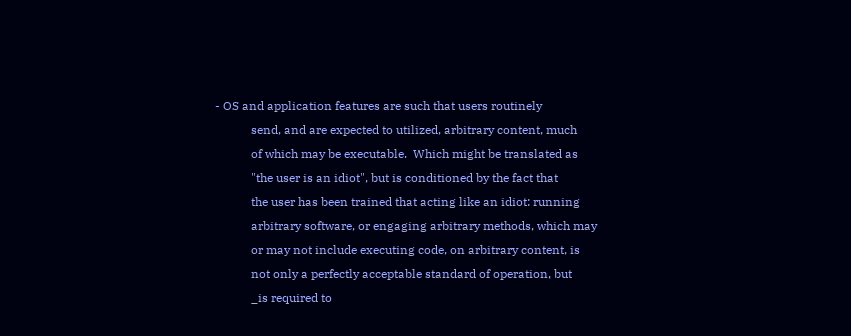- OS and application features are such that users routinely
            send, and are expected to utilized, arbitrary content, much
            of which may be executable.  Which might be translated as
            "the user is an idiot", but is conditioned by the fact that
            the user has been trained that acting like an idiot: running
            arbitrary software, or engaging arbitrary methods, which may
            or may not include executing code, on arbitrary content, is
            not only a perfectly acceptable standard of operation, but
            _is required to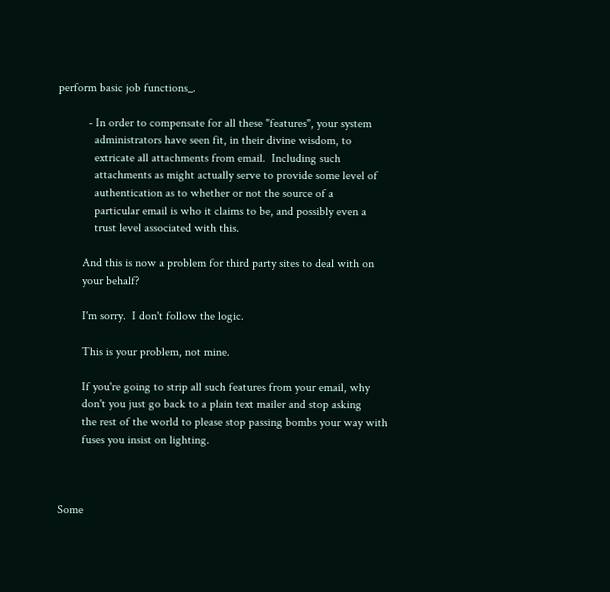perform basic job functions_.

          - In order to compensate for all these "features", your system
            administrators have seen fit, in their divine wisdom, to
            extricate all attachments from email.  Including such
            attachments as might actually serve to provide some level of
            authentication as to whether or not the source of a
            particular email is who it claims to be, and possibly even a
            trust level associated with this.

        And this is now a problem for third party sites to deal with on
        your behalf?

        I'm sorry.  I don't follow the logic.

        This is your problem, not mine.

        If you're going to strip all such features from your email, why
        don't you just go back to a plain text mailer and stop asking
        the rest of the world to please stop passing bombs your way with
        fuses you insist on lighting.



Some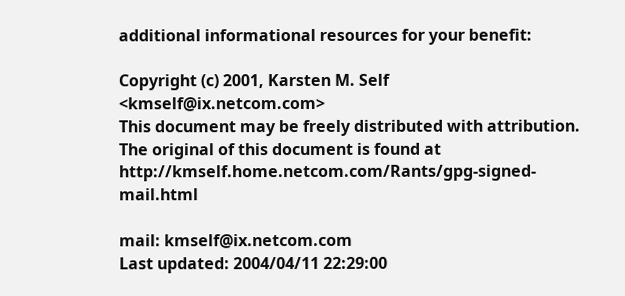additional informational resources for your benefit:

Copyright (c) 2001, Karsten M. Self <kmself@ix.netcom.com>
This document may be freely distributed with attribution.
The original of this document is found at http://kmself.home.netcom.com/Rants/gpg-signed-mail.html

mail: kmself@ix.netcom.com
Last updated: 2004/04/11 22:29:00